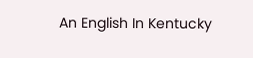An English In Kentucky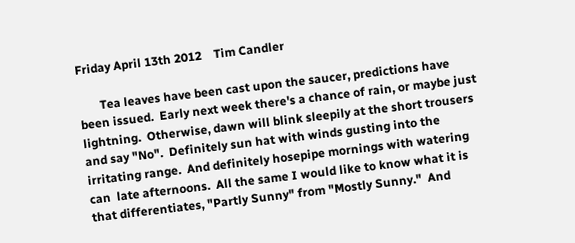Friday April 13th 2012    Tim Candler

       Tea leaves have been cast upon the saucer, predictions have been issued.  Early next week there's a chance of rain, or maybe just lightning.  Otherwise, dawn will blink sleepily at the short trousers and say "No".  Definitely sun hat with winds gusting into the irritating range.  And definitely hosepipe mornings with watering can  late afternoons.  All the same I would like to know what it is that differentiates, "Partly Sunny" from "Mostly Sunny."  And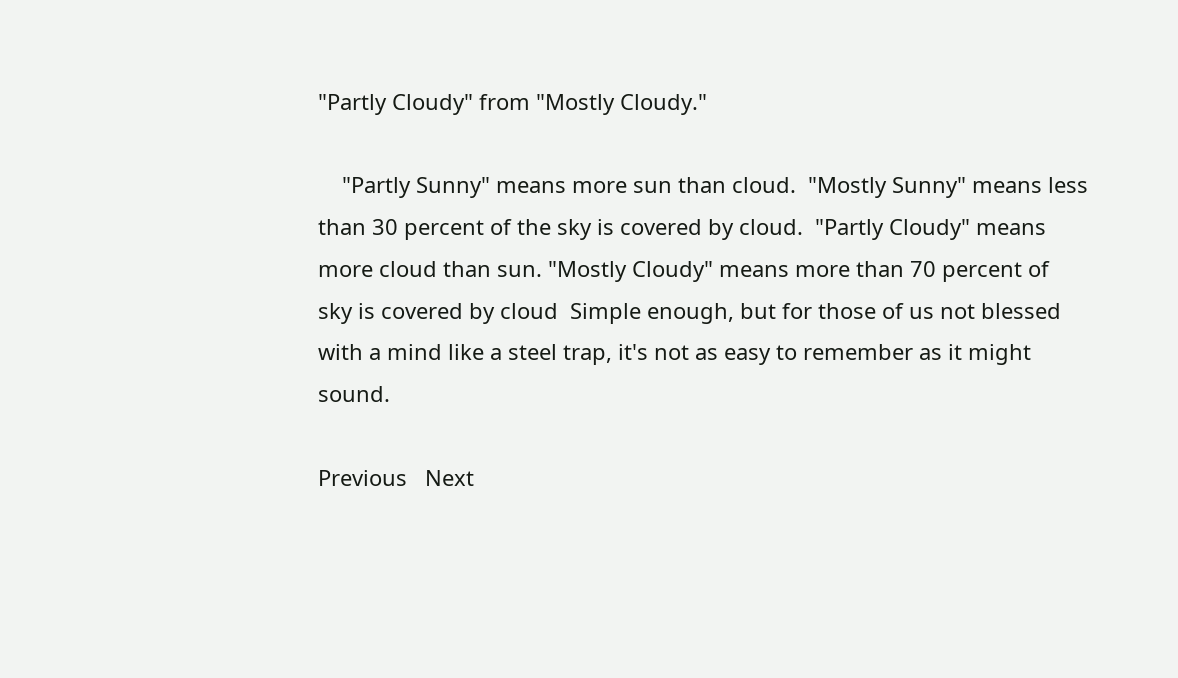"Partly Cloudy" from "Mostly Cloudy."

    "Partly Sunny" means more sun than cloud.  "Mostly Sunny" means less than 30 percent of the sky is covered by cloud.  "Partly Cloudy" means more cloud than sun. "Mostly Cloudy" means more than 70 percent of sky is covered by cloud  Simple enough, but for those of us not blessed with a mind like a steel trap, it's not as easy to remember as it might sound.

Previous   Next